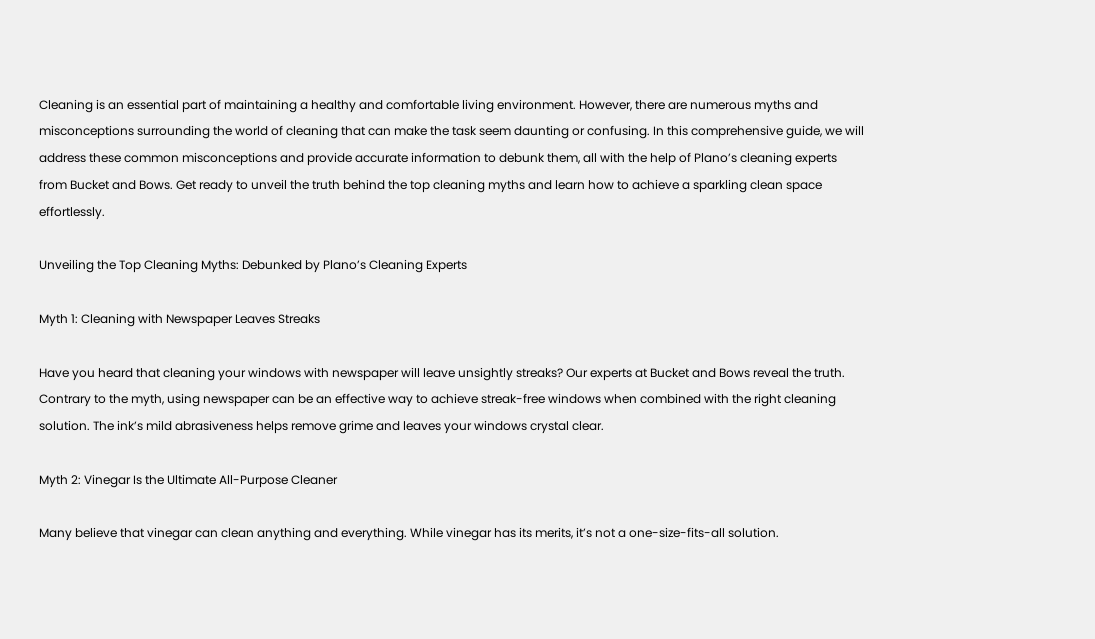Cleaning is an essential part of maintaining a healthy and comfortable living environment. However, there are numerous myths and misconceptions surrounding the world of cleaning that can make the task seem daunting or confusing. In this comprehensive guide, we will address these common misconceptions and provide accurate information to debunk them, all with the help of Plano’s cleaning experts from Bucket and Bows. Get ready to unveil the truth behind the top cleaning myths and learn how to achieve a sparkling clean space effortlessly.

Unveiling the Top Cleaning Myths: Debunked by Plano’s Cleaning Experts

Myth 1: Cleaning with Newspaper Leaves Streaks

Have you heard that cleaning your windows with newspaper will leave unsightly streaks? Our experts at Bucket and Bows reveal the truth. Contrary to the myth, using newspaper can be an effective way to achieve streak-free windows when combined with the right cleaning solution. The ink’s mild abrasiveness helps remove grime and leaves your windows crystal clear.

Myth 2: Vinegar Is the Ultimate All-Purpose Cleaner

Many believe that vinegar can clean anything and everything. While vinegar has its merits, it’s not a one-size-fits-all solution.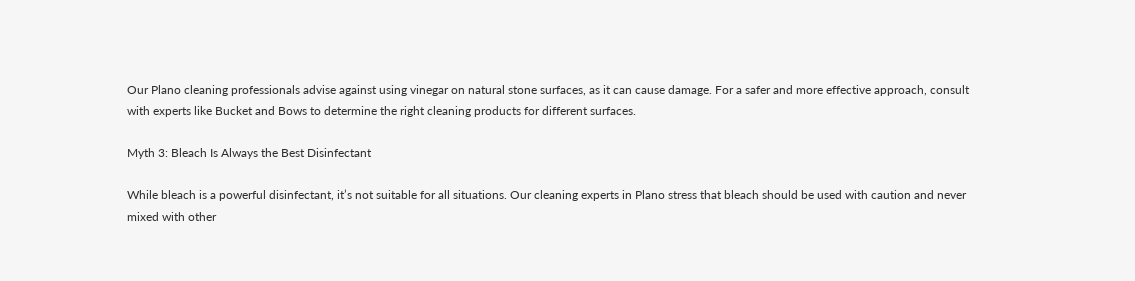Our Plano cleaning professionals advise against using vinegar on natural stone surfaces, as it can cause damage. For a safer and more effective approach, consult with experts like Bucket and Bows to determine the right cleaning products for different surfaces.

Myth 3: Bleach Is Always the Best Disinfectant

While bleach is a powerful disinfectant, it’s not suitable for all situations. Our cleaning experts in Plano stress that bleach should be used with caution and never mixed with other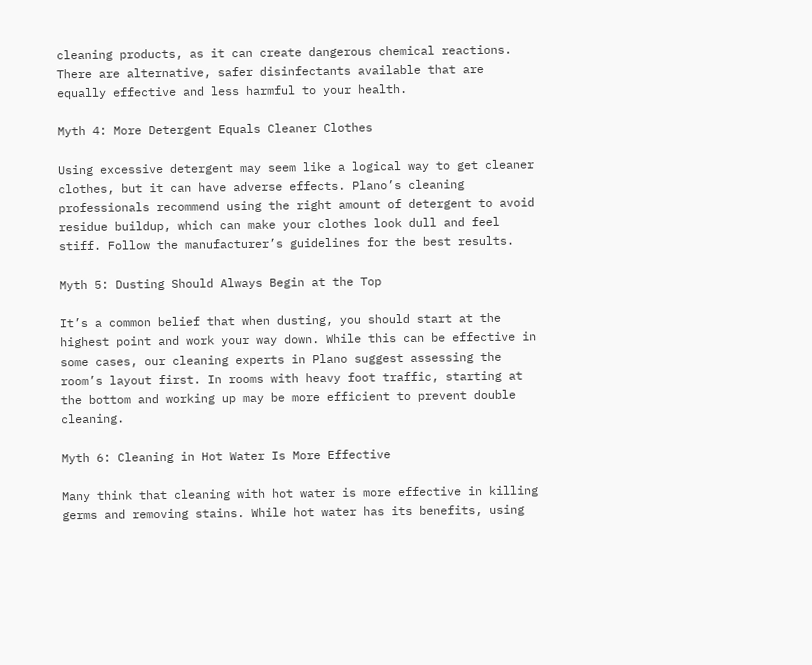cleaning products, as it can create dangerous chemical reactions. There are alternative, safer disinfectants available that are equally effective and less harmful to your health.

Myth 4: More Detergent Equals Cleaner Clothes

Using excessive detergent may seem like a logical way to get cleaner clothes, but it can have adverse effects. Plano’s cleaning professionals recommend using the right amount of detergent to avoid residue buildup, which can make your clothes look dull and feel stiff. Follow the manufacturer’s guidelines for the best results.

Myth 5: Dusting Should Always Begin at the Top

It’s a common belief that when dusting, you should start at the highest point and work your way down. While this can be effective in some cases, our cleaning experts in Plano suggest assessing the room’s layout first. In rooms with heavy foot traffic, starting at the bottom and working up may be more efficient to prevent double cleaning.

Myth 6: Cleaning in Hot Water Is More Effective

Many think that cleaning with hot water is more effective in killing germs and removing stains. While hot water has its benefits, using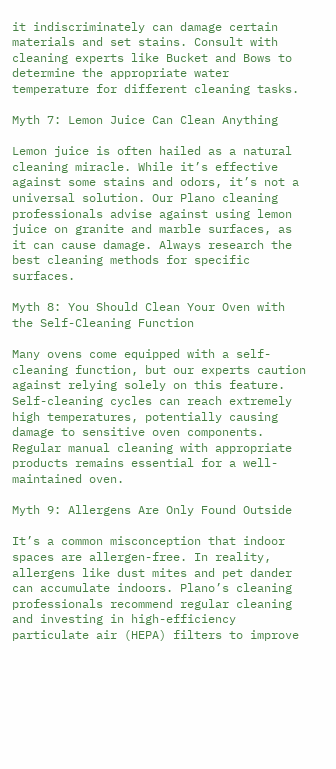it indiscriminately can damage certain materials and set stains. Consult with cleaning experts like Bucket and Bows to determine the appropriate water temperature for different cleaning tasks.

Myth 7: Lemon Juice Can Clean Anything

Lemon juice is often hailed as a natural cleaning miracle. While it’s effective against some stains and odors, it’s not a universal solution. Our Plano cleaning professionals advise against using lemon juice on granite and marble surfaces, as it can cause damage. Always research the best cleaning methods for specific surfaces.

Myth 8: You Should Clean Your Oven with the Self-Cleaning Function

Many ovens come equipped with a self-cleaning function, but our experts caution against relying solely on this feature. Self-cleaning cycles can reach extremely high temperatures, potentially causing damage to sensitive oven components. Regular manual cleaning with appropriate products remains essential for a well-maintained oven.

Myth 9: Allergens Are Only Found Outside

It’s a common misconception that indoor spaces are allergen-free. In reality, allergens like dust mites and pet dander can accumulate indoors. Plano’s cleaning professionals recommend regular cleaning and investing in high-efficiency particulate air (HEPA) filters to improve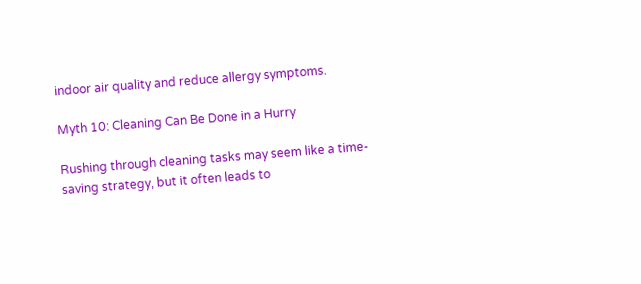indoor air quality and reduce allergy symptoms.

Myth 10: Cleaning Can Be Done in a Hurry

Rushing through cleaning tasks may seem like a time-saving strategy, but it often leads to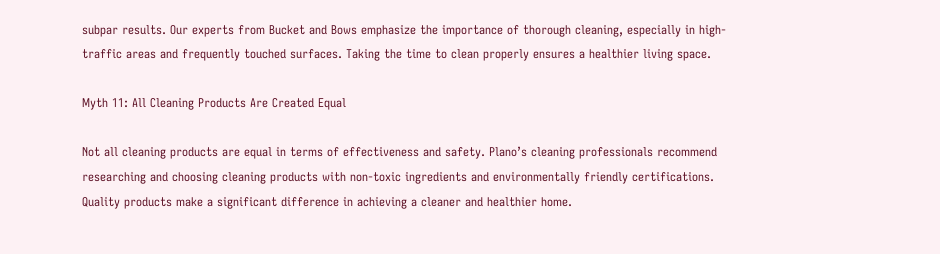subpar results. Our experts from Bucket and Bows emphasize the importance of thorough cleaning, especially in high-traffic areas and frequently touched surfaces. Taking the time to clean properly ensures a healthier living space.

Myth 11: All Cleaning Products Are Created Equal

Not all cleaning products are equal in terms of effectiveness and safety. Plano’s cleaning professionals recommend researching and choosing cleaning products with non-toxic ingredients and environmentally friendly certifications. Quality products make a significant difference in achieving a cleaner and healthier home.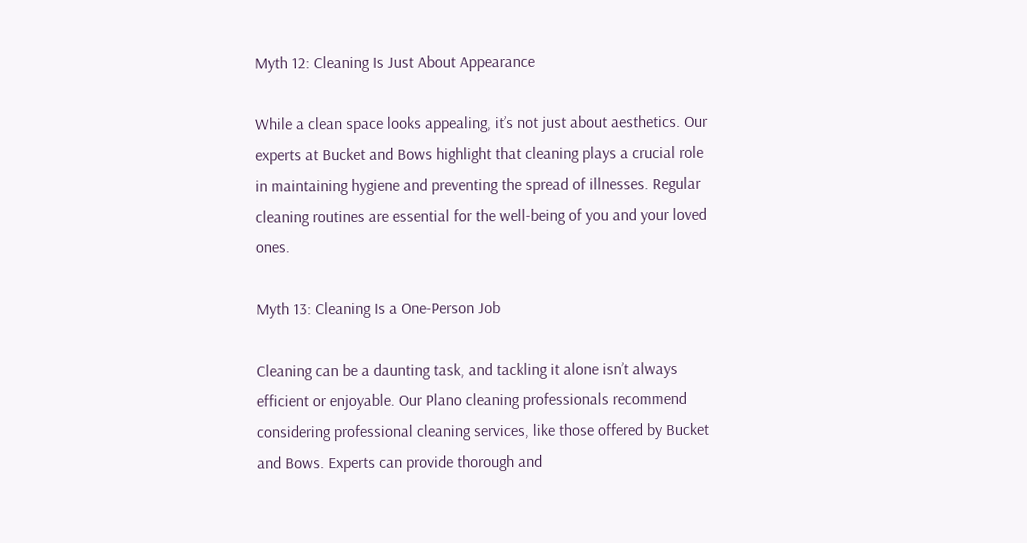Myth 12: Cleaning Is Just About Appearance

While a clean space looks appealing, it’s not just about aesthetics. Our experts at Bucket and Bows highlight that cleaning plays a crucial role in maintaining hygiene and preventing the spread of illnesses. Regular cleaning routines are essential for the well-being of you and your loved ones.

Myth 13: Cleaning Is a One-Person Job

Cleaning can be a daunting task, and tackling it alone isn’t always efficient or enjoyable. Our Plano cleaning professionals recommend considering professional cleaning services, like those offered by Bucket and Bows. Experts can provide thorough and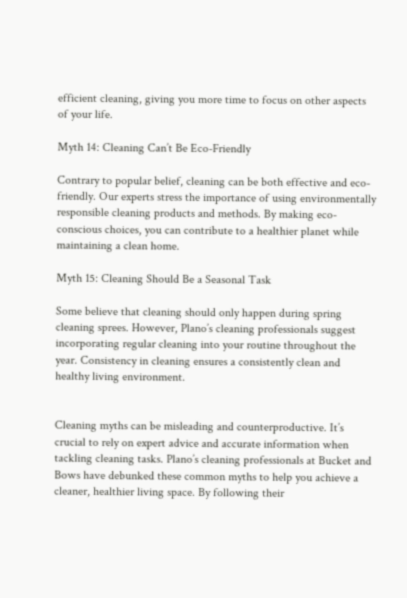efficient cleaning, giving you more time to focus on other aspects of your life.

Myth 14: Cleaning Can’t Be Eco-Friendly

Contrary to popular belief, cleaning can be both effective and eco-friendly. Our experts stress the importance of using environmentally responsible cleaning products and methods. By making eco-conscious choices, you can contribute to a healthier planet while maintaining a clean home.

Myth 15: Cleaning Should Be a Seasonal Task

Some believe that cleaning should only happen during spring cleaning sprees. However, Plano’s cleaning professionals suggest incorporating regular cleaning into your routine throughout the year. Consistency in cleaning ensures a consistently clean and healthy living environment.


Cleaning myths can be misleading and counterproductive. It’s crucial to rely on expert advice and accurate information when tackling cleaning tasks. Plano’s cleaning professionals at Bucket and Bows have debunked these common myths to help you achieve a cleaner, healthier living space. By following their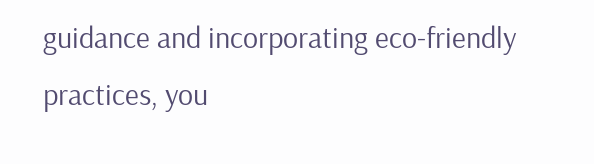guidance and incorporating eco-friendly practices, you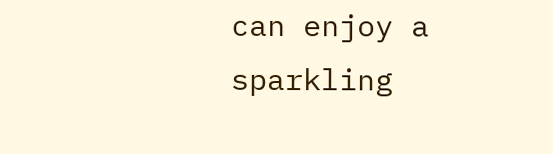can enjoy a sparkling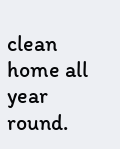clean home all year round.